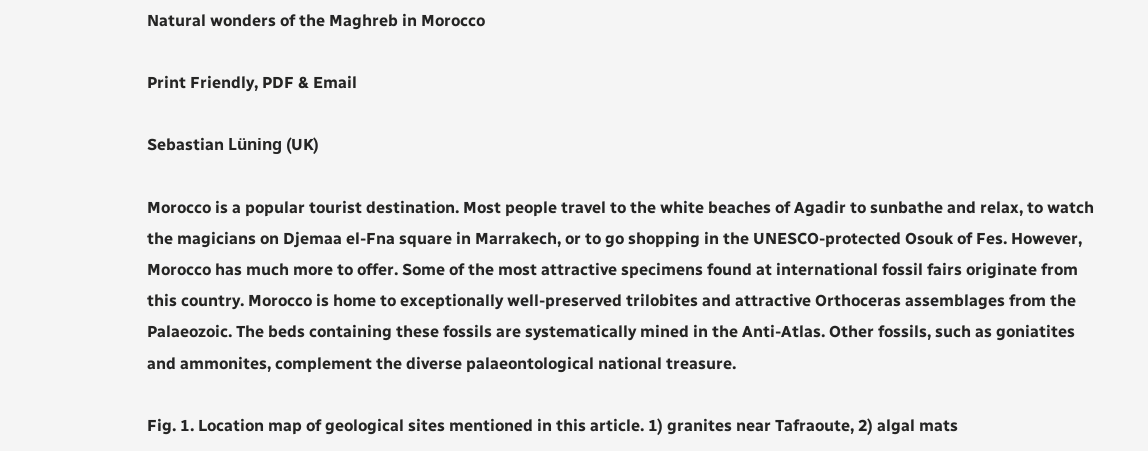Natural wonders of the Maghreb in Morocco

Print Friendly, PDF & Email

Sebastian Lüning (UK)

Morocco is a popular tourist destination. Most people travel to the white beaches of Agadir to sunbathe and relax, to watch the magicians on Djemaa el-Fna square in Marrakech, or to go shopping in the UNESCO-protected Osouk of Fes. However, Morocco has much more to offer. Some of the most attractive specimens found at international fossil fairs originate from this country. Morocco is home to exceptionally well-preserved trilobites and attractive Orthoceras assemblages from the Palaeozoic. The beds containing these fossils are systematically mined in the Anti-Atlas. Other fossils, such as goniatites and ammonites, complement the diverse palaeontological national treasure.

Fig. 1. Location map of geological sites mentioned in this article. 1) granites near Tafraoute, 2) algal mats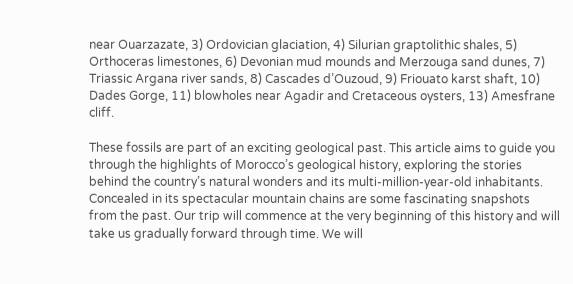near Ouarzazate, 3) Ordovician glaciation, 4) Silurian graptolithic shales, 5) Orthoceras limestones, 6) Devonian mud mounds and Merzouga sand dunes, 7) Triassic Argana river sands, 8) Cascades d’Ouzoud, 9) Friouato karst shaft, 10) Dades Gorge, 11) blowholes near Agadir and Cretaceous oysters, 13) Amesfrane cliff.

These fossils are part of an exciting geological past. This article aims to guide you through the highlights of Morocco’s geological history, exploring the stories behind the country’s natural wonders and its multi-million-year-old inhabitants. Concealed in its spectacular mountain chains are some fascinating snapshots from the past. Our trip will commence at the very beginning of this history and will take us gradually forward through time. We will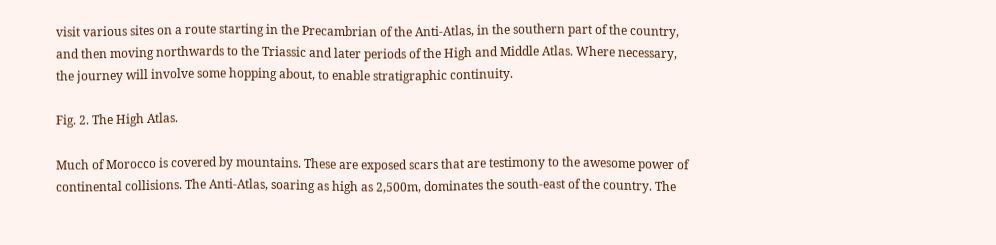visit various sites on a route starting in the Precambrian of the Anti-Atlas, in the southern part of the country, and then moving northwards to the Triassic and later periods of the High and Middle Atlas. Where necessary, the journey will involve some hopping about, to enable stratigraphic continuity.

Fig. 2. The High Atlas.

Much of Morocco is covered by mountains. These are exposed scars that are testimony to the awesome power of continental collisions. The Anti-Atlas, soaring as high as 2,500m, dominates the south-east of the country. The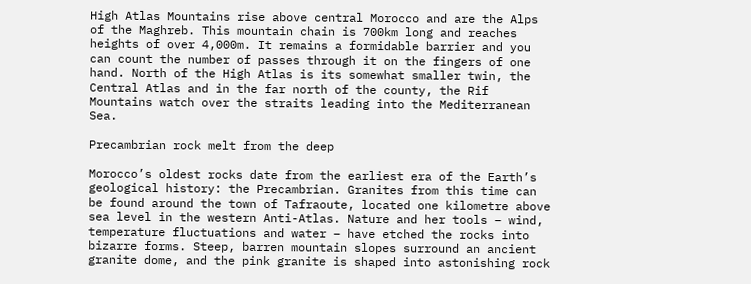High Atlas Mountains rise above central Morocco and are the Alps of the Maghreb. This mountain chain is 700km long and reaches heights of over 4,000m. It remains a formidable barrier and you can count the number of passes through it on the fingers of one hand. North of the High Atlas is its somewhat smaller twin, the Central Atlas and in the far north of the county, the Rif Mountains watch over the straits leading into the Mediterranean Sea.

Precambrian rock melt from the deep

Morocco’s oldest rocks date from the earliest era of the Earth’s geological history: the Precambrian. Granites from this time can be found around the town of Tafraoute, located one kilometre above sea level in the western Anti-Atlas. Nature and her tools – wind, temperature fluctuations and water – have etched the rocks into bizarre forms. Steep, barren mountain slopes surround an ancient granite dome, and the pink granite is shaped into astonishing rock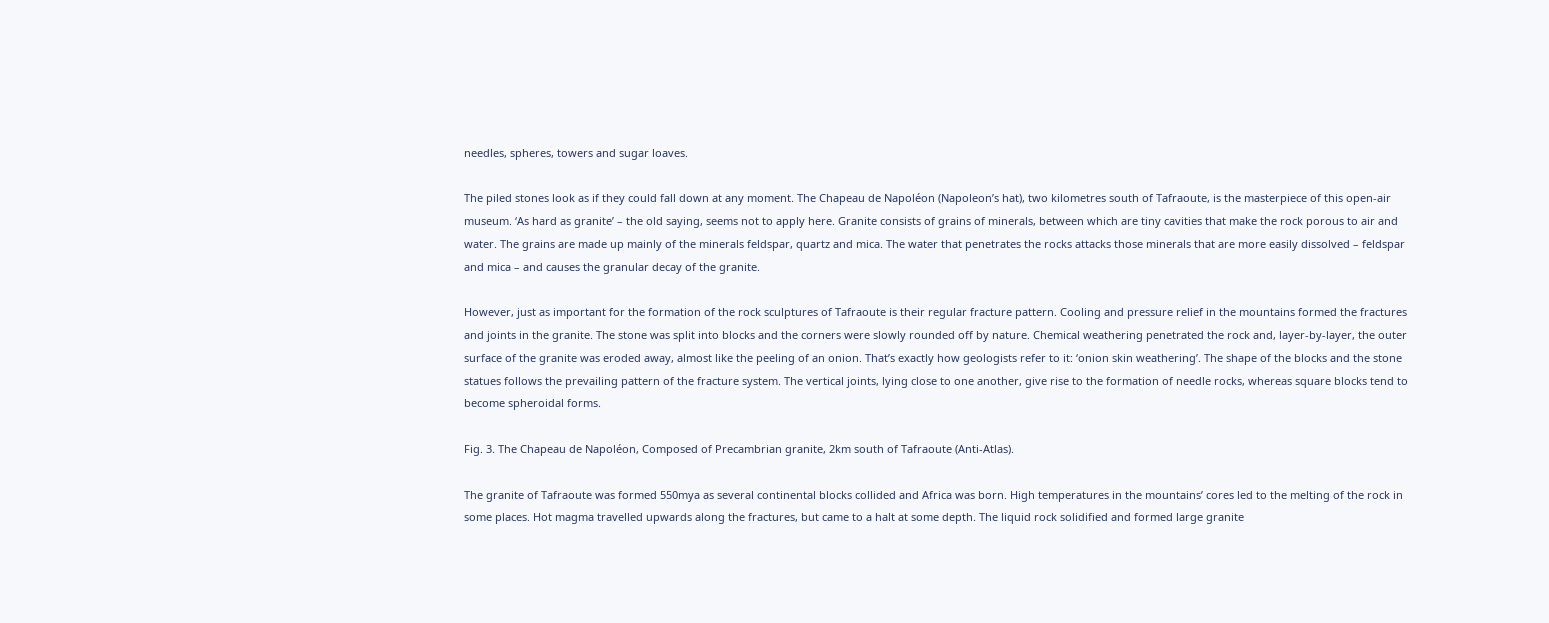needles, spheres, towers and sugar loaves.

The piled stones look as if they could fall down at any moment. The Chapeau de Napoléon (Napoleon’s hat), two kilometres south of Tafraoute, is the masterpiece of this open-air museum. ‘As hard as granite’ – the old saying, seems not to apply here. Granite consists of grains of minerals, between which are tiny cavities that make the rock porous to air and water. The grains are made up mainly of the minerals feldspar, quartz and mica. The water that penetrates the rocks attacks those minerals that are more easily dissolved – feldspar and mica – and causes the granular decay of the granite.

However, just as important for the formation of the rock sculptures of Tafraoute is their regular fracture pattern. Cooling and pressure relief in the mountains formed the fractures and joints in the granite. The stone was split into blocks and the corners were slowly rounded off by nature. Chemical weathering penetrated the rock and, layer-by-layer, the outer surface of the granite was eroded away, almost like the peeling of an onion. That’s exactly how geologists refer to it: ‘onion skin weathering’. The shape of the blocks and the stone statues follows the prevailing pattern of the fracture system. The vertical joints, lying close to one another, give rise to the formation of needle rocks, whereas square blocks tend to become spheroidal forms.

Fig. 3. The Chapeau de Napoléon, Composed of Precambrian granite, 2km south of Tafraoute (Anti-Atlas).

The granite of Tafraoute was formed 550mya as several continental blocks collided and Africa was born. High temperatures in the mountains’ cores led to the melting of the rock in some places. Hot magma travelled upwards along the fractures, but came to a halt at some depth. The liquid rock solidified and formed large granite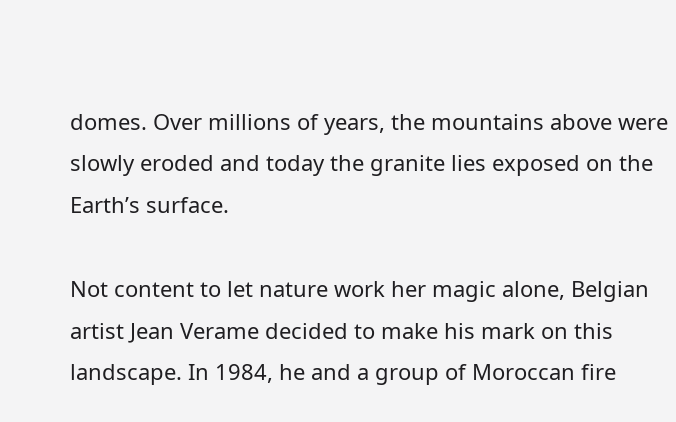domes. Over millions of years, the mountains above were slowly eroded and today the granite lies exposed on the Earth’s surface.

Not content to let nature work her magic alone, Belgian artist Jean Verame decided to make his mark on this landscape. In 1984, he and a group of Moroccan fire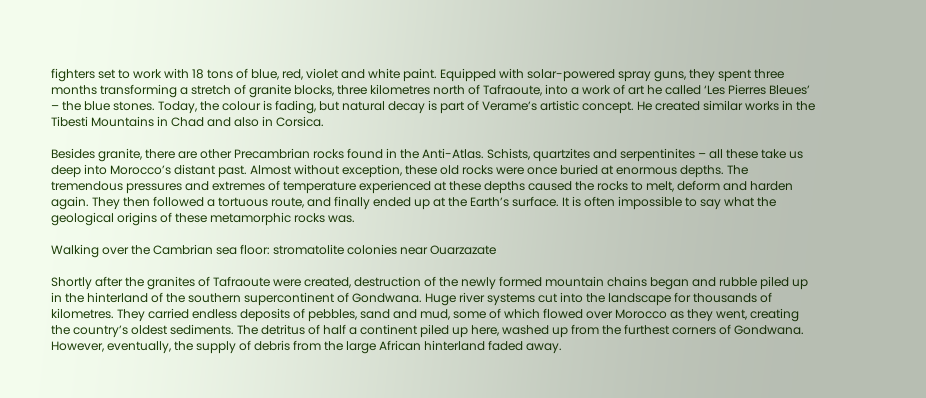fighters set to work with 18 tons of blue, red, violet and white paint. Equipped with solar-powered spray guns, they spent three months transforming a stretch of granite blocks, three kilometres north of Tafraoute, into a work of art he called ‘Les Pierres Bleues’ – the blue stones. Today, the colour is fading, but natural decay is part of Verame’s artistic concept. He created similar works in the Tibesti Mountains in Chad and also in Corsica.

Besides granite, there are other Precambrian rocks found in the Anti-Atlas. Schists, quartzites and serpentinites – all these take us deep into Morocco’s distant past. Almost without exception, these old rocks were once buried at enormous depths. The tremendous pressures and extremes of temperature experienced at these depths caused the rocks to melt, deform and harden again. They then followed a tortuous route, and finally ended up at the Earth’s surface. It is often impossible to say what the geological origins of these metamorphic rocks was.

Walking over the Cambrian sea floor: stromatolite colonies near Ouarzazate

Shortly after the granites of Tafraoute were created, destruction of the newly formed mountain chains began and rubble piled up in the hinterland of the southern supercontinent of Gondwana. Huge river systems cut into the landscape for thousands of kilometres. They carried endless deposits of pebbles, sand and mud, some of which flowed over Morocco as they went, creating the country’s oldest sediments. The detritus of half a continent piled up here, washed up from the furthest corners of Gondwana. However, eventually, the supply of debris from the large African hinterland faded away.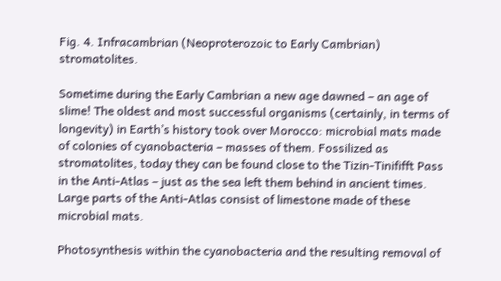Fig. 4. Infracambrian (Neoproterozoic to Early Cambrian) stromatolites.

Sometime during the Early Cambrian a new age dawned – an age of slime! The oldest and most successful organisms (certainly, in terms of longevity) in Earth’s history took over Morocco: microbial mats made of colonies of cyanobacteria – masses of them. Fossilized as stromatolites, today they can be found close to the Tizin-Tinififft Pass in the Anti-Atlas – just as the sea left them behind in ancient times. Large parts of the Anti-Atlas consist of limestone made of these microbial mats.

Photosynthesis within the cyanobacteria and the resulting removal of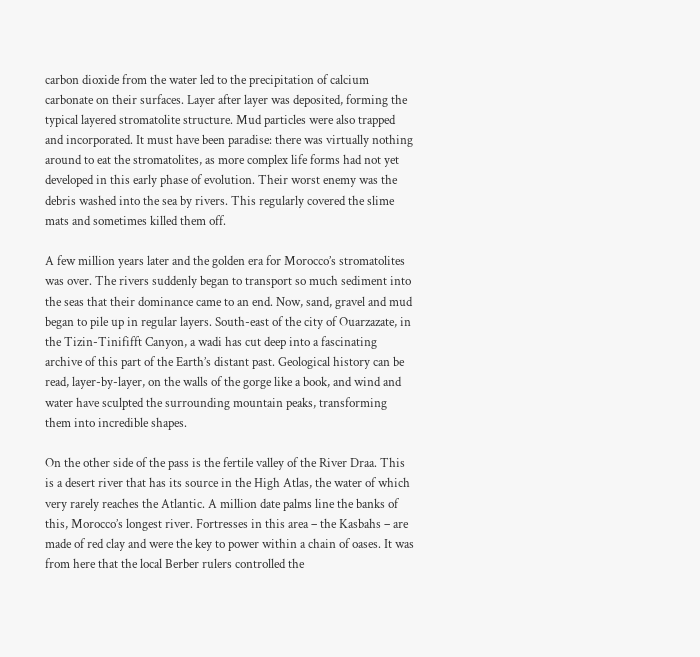carbon dioxide from the water led to the precipitation of calcium carbonate on their surfaces. Layer after layer was deposited, forming the typical layered stromatolite structure. Mud particles were also trapped and incorporated. It must have been paradise: there was virtually nothing around to eat the stromatolites, as more complex life forms had not yet developed in this early phase of evolution. Their worst enemy was the debris washed into the sea by rivers. This regularly covered the slime mats and sometimes killed them off.

A few million years later and the golden era for Morocco’s stromatolites was over. The rivers suddenly began to transport so much sediment into the seas that their dominance came to an end. Now, sand, gravel and mud began to pile up in regular layers. South-east of the city of Ouarzazate, in the Tizin-Tinififft Canyon, a wadi has cut deep into a fascinating archive of this part of the Earth’s distant past. Geological history can be read, layer-by-layer, on the walls of the gorge like a book, and wind and water have sculpted the surrounding mountain peaks, transforming them into incredible shapes.

On the other side of the pass is the fertile valley of the River Draa. This is a desert river that has its source in the High Atlas, the water of which very rarely reaches the Atlantic. A million date palms line the banks of this, Morocco’s longest river. Fortresses in this area – the Kasbahs – are made of red clay and were the key to power within a chain of oases. It was from here that the local Berber rulers controlled the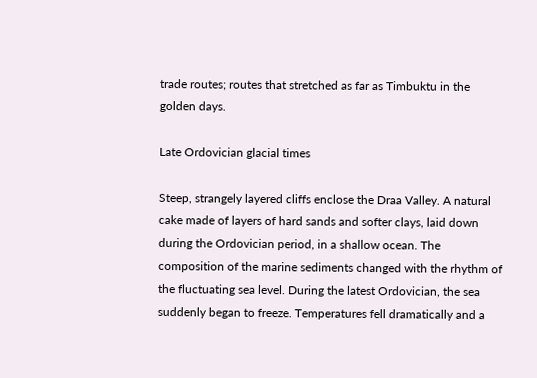trade routes; routes that stretched as far as Timbuktu in the golden days.

Late Ordovician glacial times

Steep, strangely layered cliffs enclose the Draa Valley. A natural cake made of layers of hard sands and softer clays, laid down during the Ordovician period, in a shallow ocean. The composition of the marine sediments changed with the rhythm of the fluctuating sea level. During the latest Ordovician, the sea suddenly began to freeze. Temperatures fell dramatically and a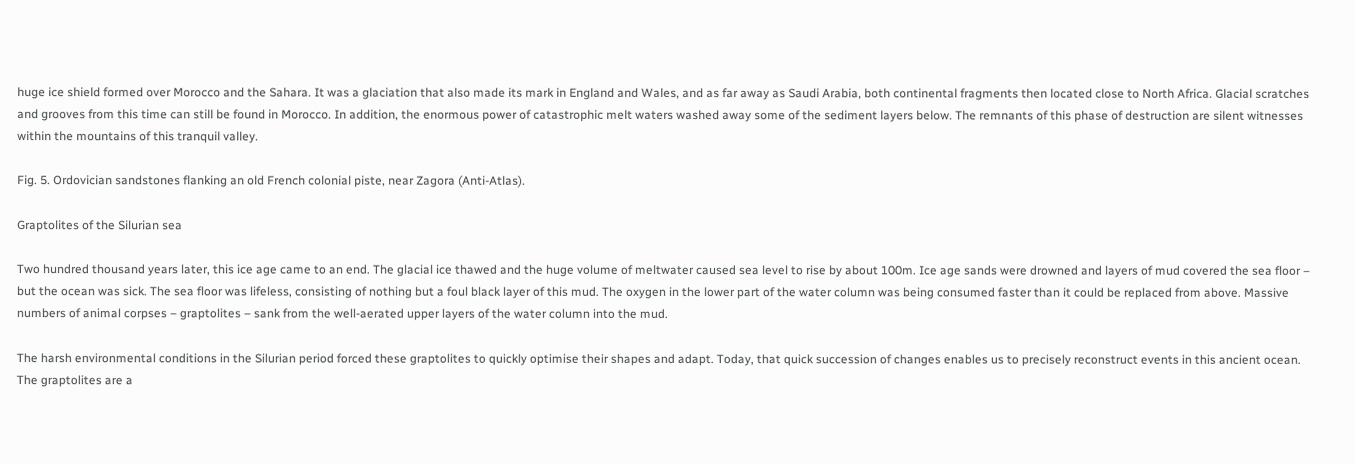huge ice shield formed over Morocco and the Sahara. It was a glaciation that also made its mark in England and Wales, and as far away as Saudi Arabia, both continental fragments then located close to North Africa. Glacial scratches and grooves from this time can still be found in Morocco. In addition, the enormous power of catastrophic melt waters washed away some of the sediment layers below. The remnants of this phase of destruction are silent witnesses within the mountains of this tranquil valley.

Fig. 5. Ordovician sandstones flanking an old French colonial piste, near Zagora (Anti-Atlas).

Graptolites of the Silurian sea

Two hundred thousand years later, this ice age came to an end. The glacial ice thawed and the huge volume of meltwater caused sea level to rise by about 100m. Ice age sands were drowned and layers of mud covered the sea floor – but the ocean was sick. The sea floor was lifeless, consisting of nothing but a foul black layer of this mud. The oxygen in the lower part of the water column was being consumed faster than it could be replaced from above. Massive numbers of animal corpses – graptolites – sank from the well-aerated upper layers of the water column into the mud.

The harsh environmental conditions in the Silurian period forced these graptolites to quickly optimise their shapes and adapt. Today, that quick succession of changes enables us to precisely reconstruct events in this ancient ocean. The graptolites are a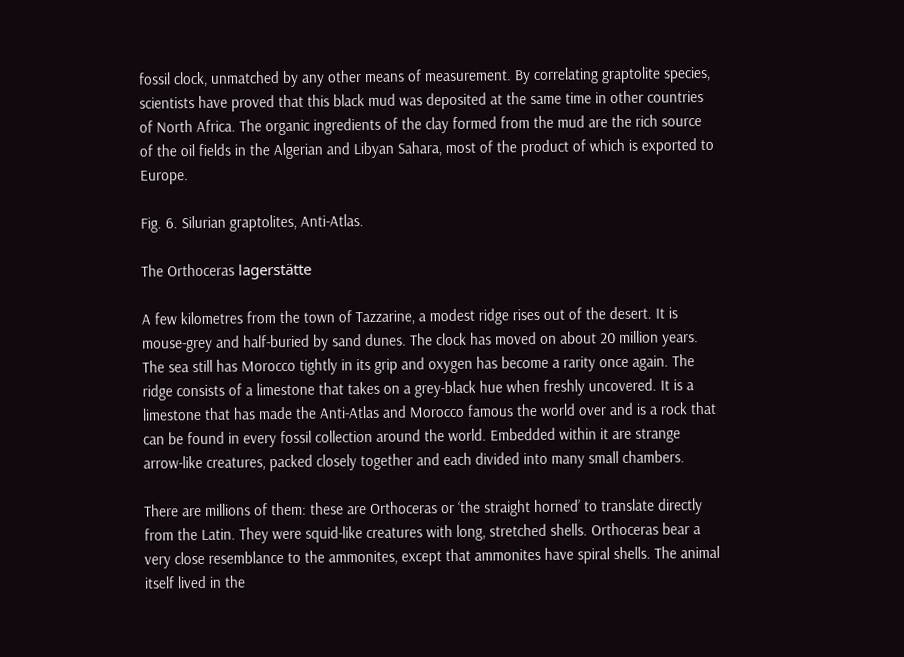fossil clock, unmatched by any other means of measurement. By correlating graptolite species, scientists have proved that this black mud was deposited at the same time in other countries of North Africa. The organic ingredients of the clay formed from the mud are the rich source of the oil fields in the Algerian and Libyan Sahara, most of the product of which is exported to Europe.

Fig. 6. Silurian graptolites, Anti-Atlas.

The Orthoceras lagerstätte

A few kilometres from the town of Tazzarine, a modest ridge rises out of the desert. It is mouse-grey and half-buried by sand dunes. The clock has moved on about 20 million years. The sea still has Morocco tightly in its grip and oxygen has become a rarity once again. The ridge consists of a limestone that takes on a grey-black hue when freshly uncovered. It is a limestone that has made the Anti-Atlas and Morocco famous the world over and is a rock that can be found in every fossil collection around the world. Embedded within it are strange arrow-like creatures, packed closely together and each divided into many small chambers.

There are millions of them: these are Orthoceras or ‘the straight horned’ to translate directly from the Latin. They were squid-like creatures with long, stretched shells. Orthoceras bear a very close resemblance to the ammonites, except that ammonites have spiral shells. The animal itself lived in the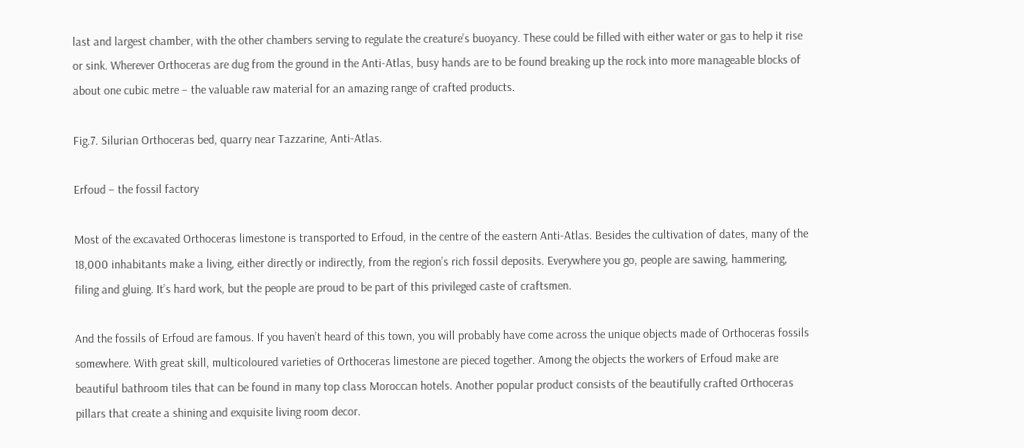last and largest chamber, with the other chambers serving to regulate the creature’s buoyancy. These could be filled with either water or gas to help it rise or sink. Wherever Orthoceras are dug from the ground in the Anti-Atlas, busy hands are to be found breaking up the rock into more manageable blocks of about one cubic metre – the valuable raw material for an amazing range of crafted products.

Fig.7. Silurian Orthoceras bed, quarry near Tazzarine, Anti-Atlas.

Erfoud – the fossil factory

Most of the excavated Orthoceras limestone is transported to Erfoud, in the centre of the eastern Anti-Atlas. Besides the cultivation of dates, many of the 18,000 inhabitants make a living, either directly or indirectly, from the region’s rich fossil deposits. Everywhere you go, people are sawing, hammering, filing and gluing. It’s hard work, but the people are proud to be part of this privileged caste of craftsmen.

And the fossils of Erfoud are famous. If you haven’t heard of this town, you will probably have come across the unique objects made of Orthoceras fossils somewhere. With great skill, multicoloured varieties of Orthoceras limestone are pieced together. Among the objects the workers of Erfoud make are beautiful bathroom tiles that can be found in many top class Moroccan hotels. Another popular product consists of the beautifully crafted Orthoceras pillars that create a shining and exquisite living room decor.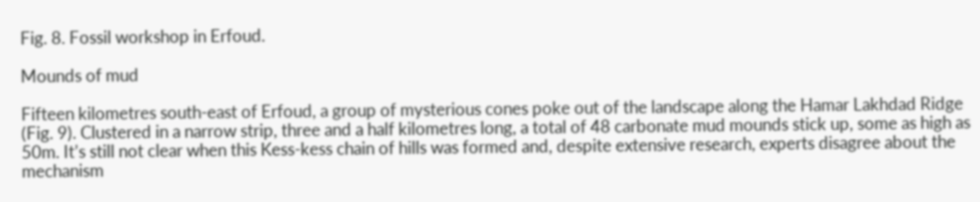Fig. 8. Fossil workshop in Erfoud.

Mounds of mud

Fifteen kilometres south-east of Erfoud, a group of mysterious cones poke out of the landscape along the Hamar Lakhdad Ridge (Fig. 9). Clustered in a narrow strip, three and a half kilometres long, a total of 48 carbonate mud mounds stick up, some as high as 50m. It’s still not clear when this Kess-kess chain of hills was formed and, despite extensive research, experts disagree about the mechanism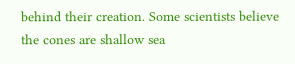behind their creation. Some scientists believe the cones are shallow sea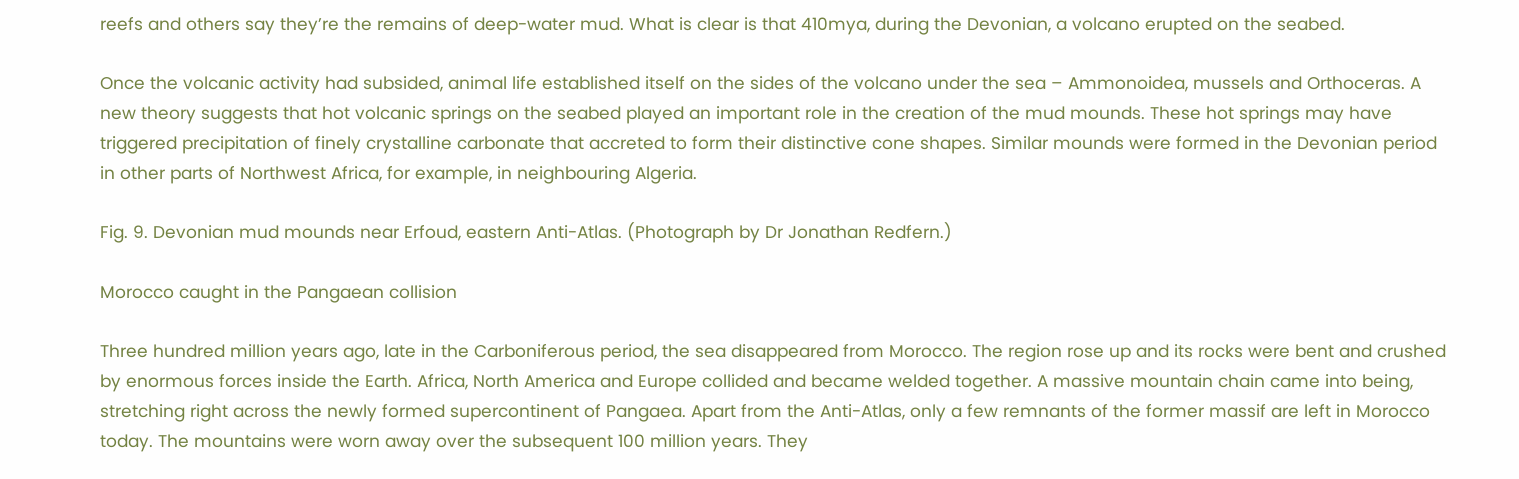reefs and others say they’re the remains of deep-water mud. What is clear is that 410mya, during the Devonian, a volcano erupted on the seabed.

Once the volcanic activity had subsided, animal life established itself on the sides of the volcano under the sea – Ammonoidea, mussels and Orthoceras. A new theory suggests that hot volcanic springs on the seabed played an important role in the creation of the mud mounds. These hot springs may have triggered precipitation of finely crystalline carbonate that accreted to form their distinctive cone shapes. Similar mounds were formed in the Devonian period in other parts of Northwest Africa, for example, in neighbouring Algeria.

Fig. 9. Devonian mud mounds near Erfoud, eastern Anti-Atlas. (Photograph by Dr Jonathan Redfern.)

Morocco caught in the Pangaean collision

Three hundred million years ago, late in the Carboniferous period, the sea disappeared from Morocco. The region rose up and its rocks were bent and crushed by enormous forces inside the Earth. Africa, North America and Europe collided and became welded together. A massive mountain chain came into being, stretching right across the newly formed supercontinent of Pangaea. Apart from the Anti-Atlas, only a few remnants of the former massif are left in Morocco today. The mountains were worn away over the subsequent 100 million years. They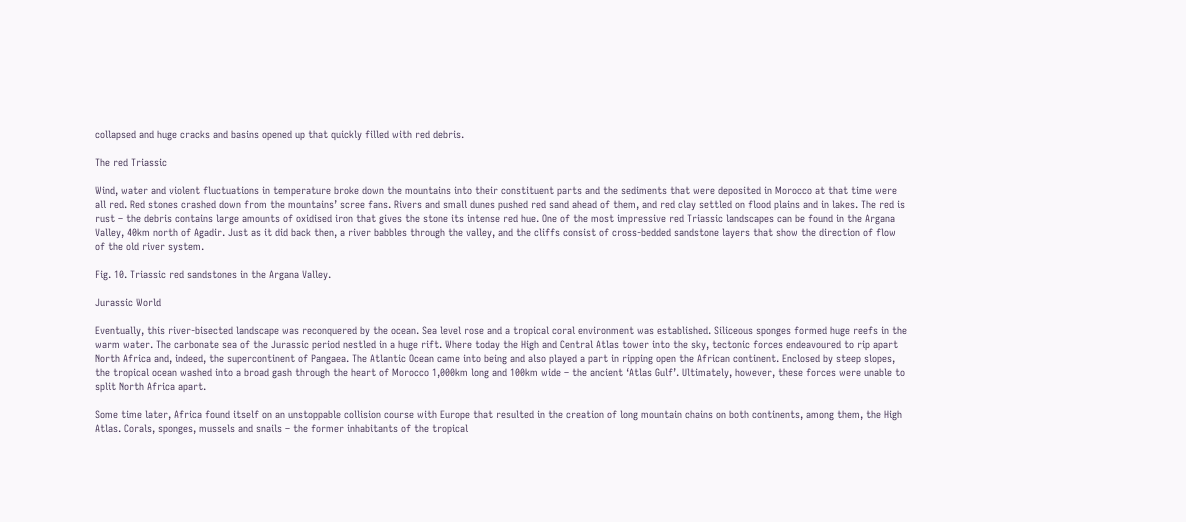collapsed and huge cracks and basins opened up that quickly filled with red debris.

The red Triassic

Wind, water and violent fluctuations in temperature broke down the mountains into their constituent parts and the sediments that were deposited in Morocco at that time were all red. Red stones crashed down from the mountains’ scree fans. Rivers and small dunes pushed red sand ahead of them, and red clay settled on flood plains and in lakes. The red is rust – the debris contains large amounts of oxidised iron that gives the stone its intense red hue. One of the most impressive red Triassic landscapes can be found in the Argana Valley, 40km north of Agadir. Just as it did back then, a river babbles through the valley, and the cliffs consist of cross-bedded sandstone layers that show the direction of flow of the old river system.

Fig. 10. Triassic red sandstones in the Argana Valley.

Jurassic World

Eventually, this river-bisected landscape was reconquered by the ocean. Sea level rose and a tropical coral environment was established. Siliceous sponges formed huge reefs in the warm water. The carbonate sea of the Jurassic period nestled in a huge rift. Where today the High and Central Atlas tower into the sky, tectonic forces endeavoured to rip apart North Africa and, indeed, the supercontinent of Pangaea. The Atlantic Ocean came into being and also played a part in ripping open the African continent. Enclosed by steep slopes, the tropical ocean washed into a broad gash through the heart of Morocco 1,000km long and 100km wide – the ancient ‘Atlas Gulf’. Ultimately, however, these forces were unable to split North Africa apart.

Some time later, Africa found itself on an unstoppable collision course with Europe that resulted in the creation of long mountain chains on both continents, among them, the High Atlas. Corals, sponges, mussels and snails – the former inhabitants of the tropical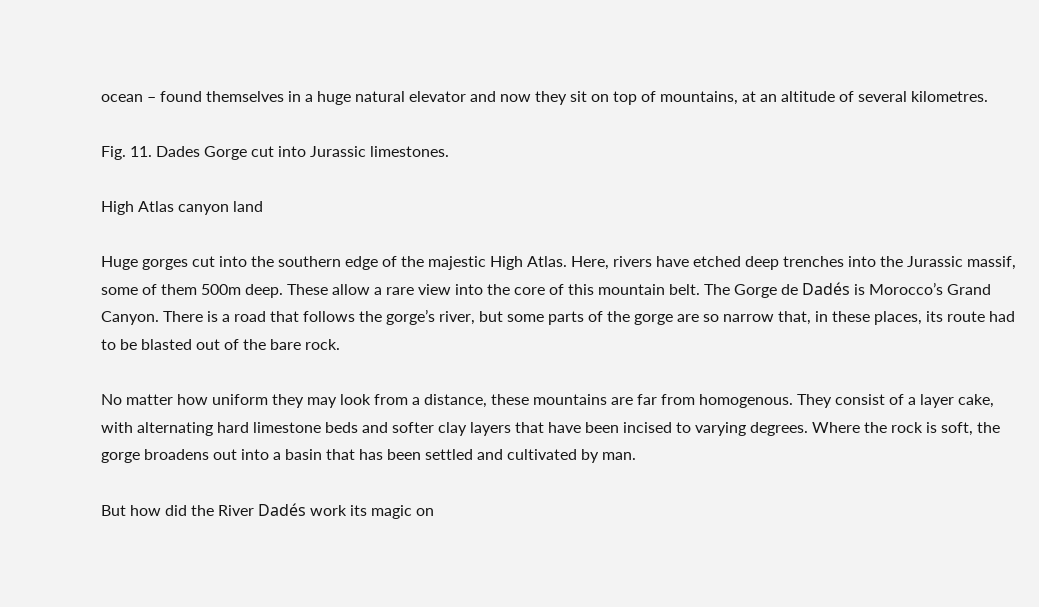ocean – found themselves in a huge natural elevator and now they sit on top of mountains, at an altitude of several kilometres.

Fig. 11. Dades Gorge cut into Jurassic limestones.

High Atlas canyon land

Huge gorges cut into the southern edge of the majestic High Atlas. Here, rivers have etched deep trenches into the Jurassic massif, some of them 500m deep. These allow a rare view into the core of this mountain belt. The Gorge de Dadés is Morocco’s Grand Canyon. There is a road that follows the gorge’s river, but some parts of the gorge are so narrow that, in these places, its route had to be blasted out of the bare rock.

No matter how uniform they may look from a distance, these mountains are far from homogenous. They consist of a layer cake, with alternating hard limestone beds and softer clay layers that have been incised to varying degrees. Where the rock is soft, the gorge broadens out into a basin that has been settled and cultivated by man.

But how did the River Dadés work its magic on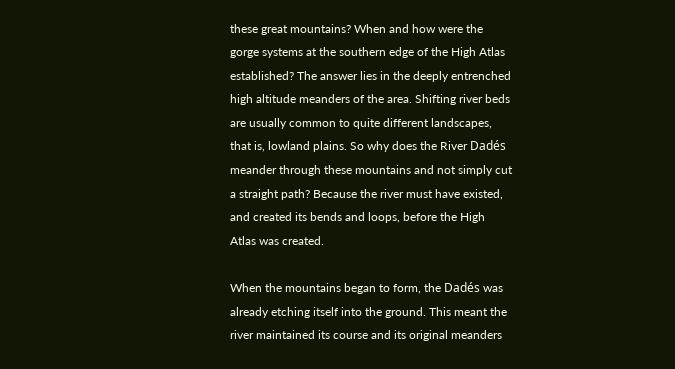these great mountains? When and how were the gorge systems at the southern edge of the High Atlas established? The answer lies in the deeply entrenched high altitude meanders of the area. Shifting river beds are usually common to quite different landscapes, that is, lowland plains. So why does the River Dadés meander through these mountains and not simply cut a straight path? Because the river must have existed, and created its bends and loops, before the High Atlas was created.

When the mountains began to form, the Dadés was already etching itself into the ground. This meant the river maintained its course and its original meanders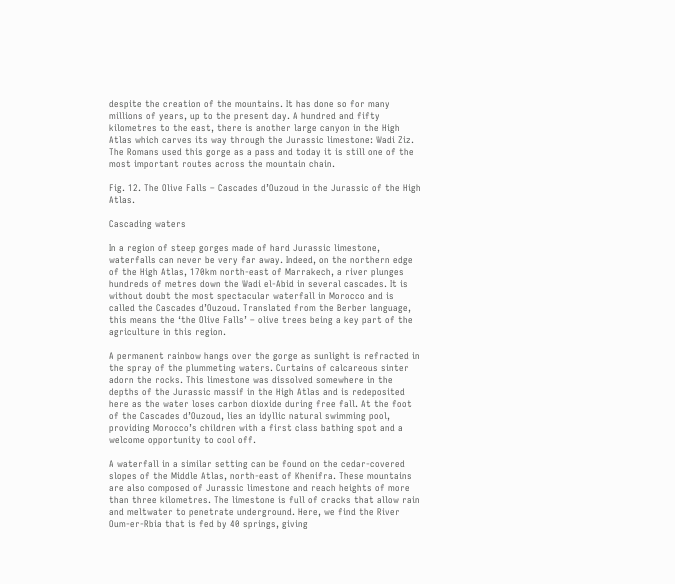despite the creation of the mountains. It has done so for many millions of years, up to the present day. A hundred and fifty kilometres to the east, there is another large canyon in the High Atlas which carves its way through the Jurassic limestone: Wadi Ziz. The Romans used this gorge as a pass and today it is still one of the most important routes across the mountain chain.

Fig. 12. The Olive Falls – Cascades d’Ouzoud in the Jurassic of the High Atlas.

Cascading waters

In a region of steep gorges made of hard Jurassic limestone, waterfalls can never be very far away. Indeed, on the northern edge of the High Atlas, 170km north-east of Marrakech, a river plunges hundreds of metres down the Wadi el-Abid in several cascades. It is without doubt the most spectacular waterfall in Morocco and is called the Cascades d’Ouzoud. Translated from the Berber language, this means the ‘the Olive Falls’ – olive trees being a key part of the agriculture in this region.

A permanent rainbow hangs over the gorge as sunlight is refracted in the spray of the plummeting waters. Curtains of calcareous sinter adorn the rocks. This limestone was dissolved somewhere in the depths of the Jurassic massif in the High Atlas and is redeposited here as the water loses carbon dioxide during free fall. At the foot of the Cascades d’Ouzoud, lies an idyllic natural swimming pool, providing Morocco’s children with a first class bathing spot and a welcome opportunity to cool off.

A waterfall in a similar setting can be found on the cedar-covered slopes of the Middle Atlas, north-east of Khenifra. These mountains are also composed of Jurassic limestone and reach heights of more than three kilometres. The limestone is full of cracks that allow rain and meltwater to penetrate underground. Here, we find the River Oum-er-Rbia that is fed by 40 springs, giving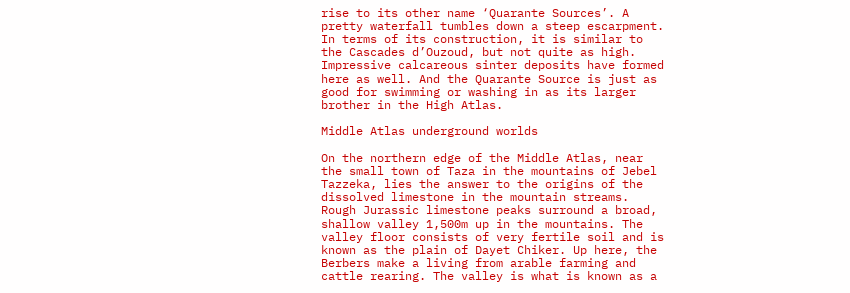rise to its other name ‘Quarante Sources’. A pretty waterfall tumbles down a steep escarpment. In terms of its construction, it is similar to the Cascades d’Ouzoud, but not quite as high. Impressive calcareous sinter deposits have formed here as well. And the Quarante Source is just as good for swimming or washing in as its larger brother in the High Atlas.

Middle Atlas underground worlds

On the northern edge of the Middle Atlas, near the small town of Taza in the mountains of Jebel Tazzeka, lies the answer to the origins of the dissolved limestone in the mountain streams. Rough Jurassic limestone peaks surround a broad, shallow valley 1,500m up in the mountains. The valley floor consists of very fertile soil and is known as the plain of Dayet Chiker. Up here, the Berbers make a living from arable farming and cattle rearing. The valley is what is known as a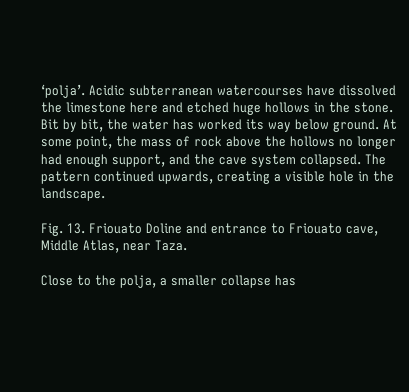‘polja’. Acidic subterranean watercourses have dissolved the limestone here and etched huge hollows in the stone. Bit by bit, the water has worked its way below ground. At some point, the mass of rock above the hollows no longer had enough support, and the cave system collapsed. The pattern continued upwards, creating a visible hole in the landscape.

Fig. 13. Friouato Doline and entrance to Friouato cave, Middle Atlas, near Taza.

Close to the polja, a smaller collapse has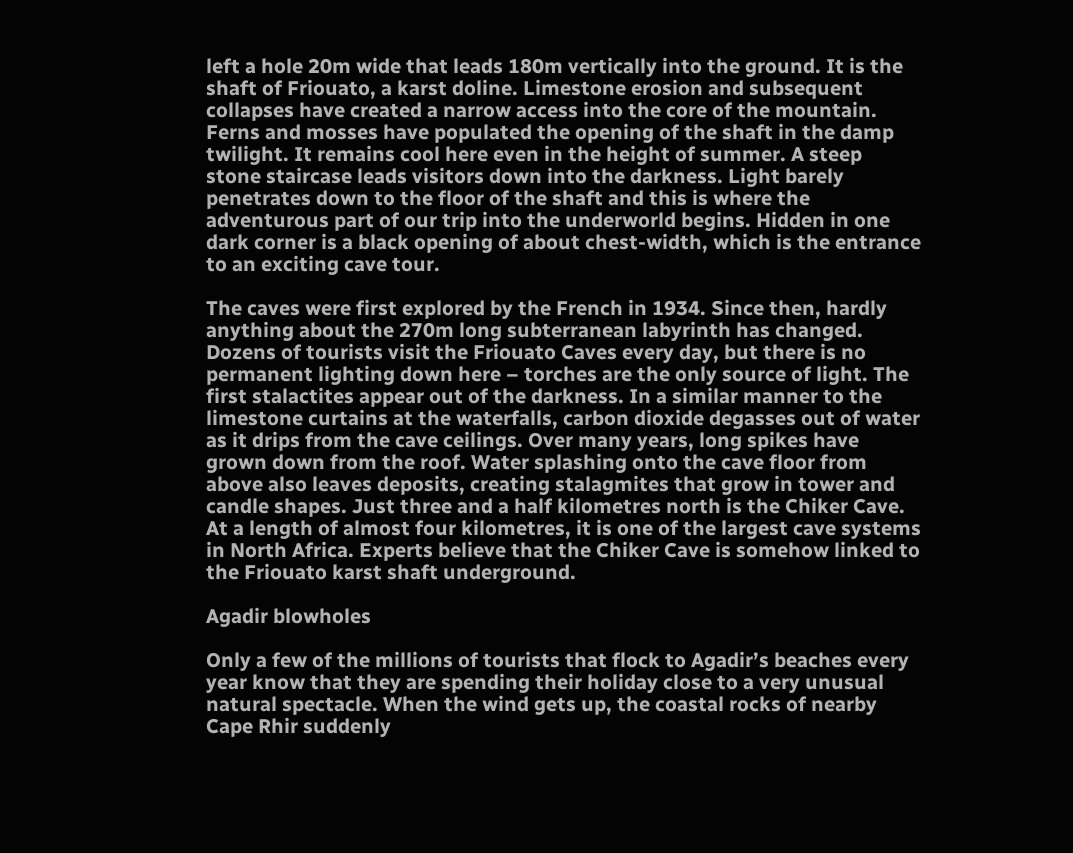left a hole 20m wide that leads 180m vertically into the ground. It is the shaft of Friouato, a karst doline. Limestone erosion and subsequent collapses have created a narrow access into the core of the mountain. Ferns and mosses have populated the opening of the shaft in the damp twilight. It remains cool here even in the height of summer. A steep stone staircase leads visitors down into the darkness. Light barely penetrates down to the floor of the shaft and this is where the adventurous part of our trip into the underworld begins. Hidden in one dark corner is a black opening of about chest-width, which is the entrance to an exciting cave tour.

The caves were first explored by the French in 1934. Since then, hardly anything about the 270m long subterranean labyrinth has changed. Dozens of tourists visit the Friouato Caves every day, but there is no permanent lighting down here – torches are the only source of light. The first stalactites appear out of the darkness. In a similar manner to the limestone curtains at the waterfalls, carbon dioxide degasses out of water as it drips from the cave ceilings. Over many years, long spikes have grown down from the roof. Water splashing onto the cave floor from above also leaves deposits, creating stalagmites that grow in tower and candle shapes. Just three and a half kilometres north is the Chiker Cave. At a length of almost four kilometres, it is one of the largest cave systems in North Africa. Experts believe that the Chiker Cave is somehow linked to the Friouato karst shaft underground.

Agadir blowholes

Only a few of the millions of tourists that flock to Agadir’s beaches every year know that they are spending their holiday close to a very unusual natural spectacle. When the wind gets up, the coastal rocks of nearby Cape Rhir suddenly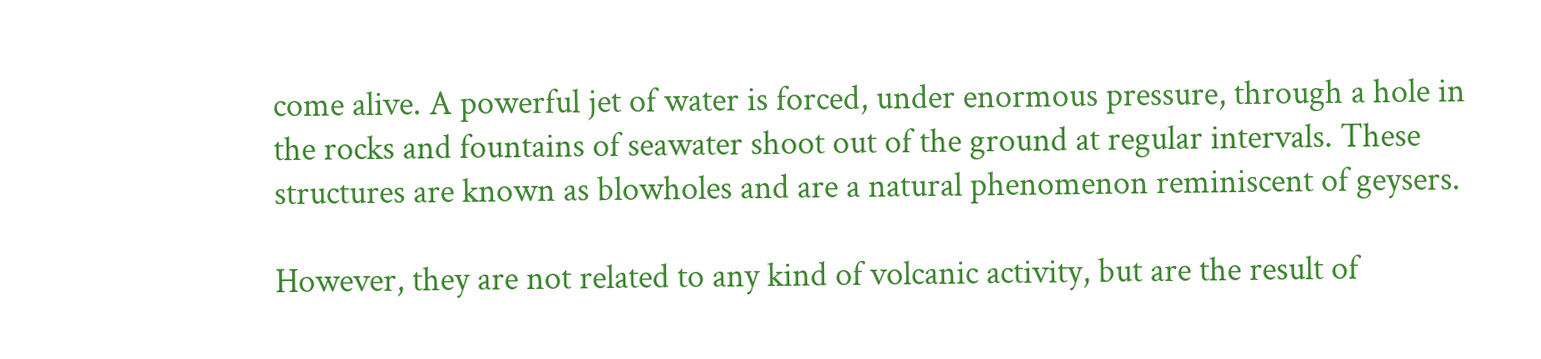come alive. A powerful jet of water is forced, under enormous pressure, through a hole in the rocks and fountains of seawater shoot out of the ground at regular intervals. These structures are known as blowholes and are a natural phenomenon reminiscent of geysers.

However, they are not related to any kind of volcanic activity, but are the result of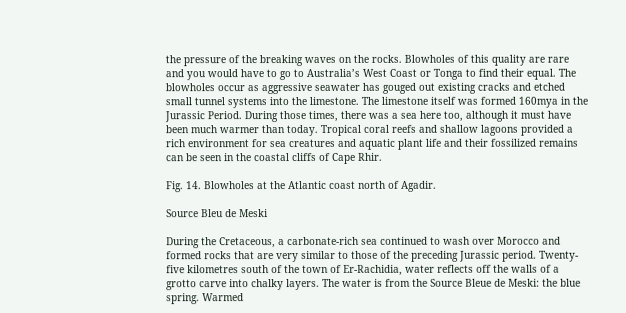the pressure of the breaking waves on the rocks. Blowholes of this quality are rare and you would have to go to Australia’s West Coast or Tonga to find their equal. The blowholes occur as aggressive seawater has gouged out existing cracks and etched small tunnel systems into the limestone. The limestone itself was formed 160mya in the Jurassic Period. During those times, there was a sea here too, although it must have been much warmer than today. Tropical coral reefs and shallow lagoons provided a rich environment for sea creatures and aquatic plant life and their fossilized remains can be seen in the coastal cliffs of Cape Rhir.

Fig. 14. Blowholes at the Atlantic coast north of Agadir.

Source Bleu de Meski

During the Cretaceous, a carbonate-rich sea continued to wash over Morocco and formed rocks that are very similar to those of the preceding Jurassic period. Twenty-five kilometres south of the town of Er-Rachidia, water reflects off the walls of a grotto carve into chalky layers. The water is from the Source Bleue de Meski: the blue spring. Warmed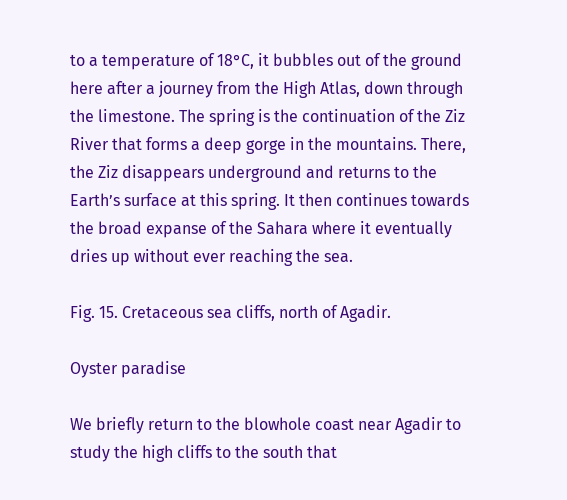to a temperature of 18°C, it bubbles out of the ground here after a journey from the High Atlas, down through the limestone. The spring is the continuation of the Ziz River that forms a deep gorge in the mountains. There, the Ziz disappears underground and returns to the Earth’s surface at this spring. It then continues towards the broad expanse of the Sahara where it eventually dries up without ever reaching the sea.

Fig. 15. Cretaceous sea cliffs, north of Agadir.

Oyster paradise

We briefly return to the blowhole coast near Agadir to study the high cliffs to the south that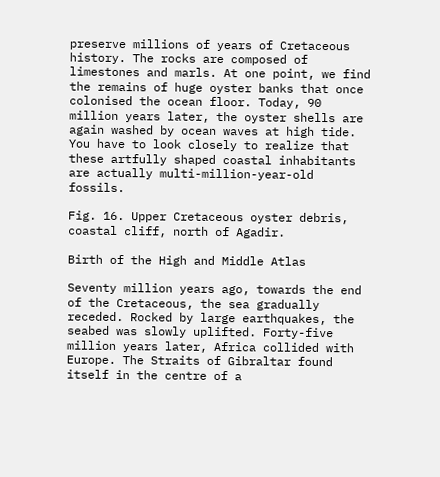preserve millions of years of Cretaceous history. The rocks are composed of limestones and marls. At one point, we find the remains of huge oyster banks that once colonised the ocean floor. Today, 90 million years later, the oyster shells are again washed by ocean waves at high tide. You have to look closely to realize that these artfully shaped coastal inhabitants are actually multi-million-year-old fossils.

Fig. 16. Upper Cretaceous oyster debris, coastal cliff, north of Agadir.

Birth of the High and Middle Atlas

Seventy million years ago, towards the end of the Cretaceous, the sea gradually receded. Rocked by large earthquakes, the seabed was slowly uplifted. Forty-five million years later, Africa collided with Europe. The Straits of Gibraltar found itself in the centre of a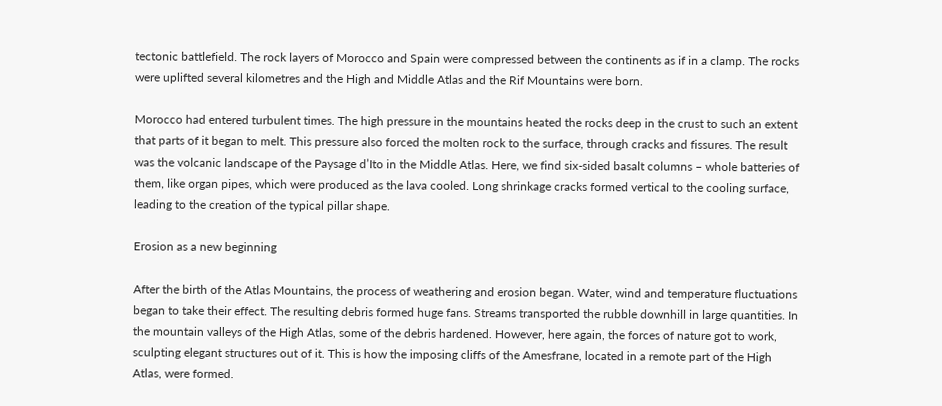tectonic battlefield. The rock layers of Morocco and Spain were compressed between the continents as if in a clamp. The rocks were uplifted several kilometres and the High and Middle Atlas and the Rif Mountains were born.

Morocco had entered turbulent times. The high pressure in the mountains heated the rocks deep in the crust to such an extent that parts of it began to melt. This pressure also forced the molten rock to the surface, through cracks and fissures. The result was the volcanic landscape of the Paysage d’Ito in the Middle Atlas. Here, we find six-sided basalt columns – whole batteries of them, like organ pipes, which were produced as the lava cooled. Long shrinkage cracks formed vertical to the cooling surface, leading to the creation of the typical pillar shape.

Erosion as a new beginning

After the birth of the Atlas Mountains, the process of weathering and erosion began. Water, wind and temperature fluctuations began to take their effect. The resulting debris formed huge fans. Streams transported the rubble downhill in large quantities. In the mountain valleys of the High Atlas, some of the debris hardened. However, here again, the forces of nature got to work, sculpting elegant structures out of it. This is how the imposing cliffs of the Amesfrane, located in a remote part of the High Atlas, were formed.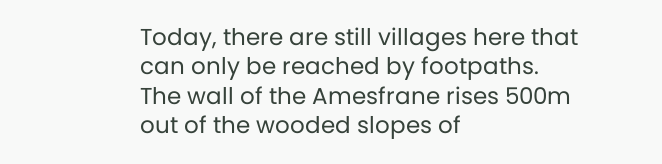Today, there are still villages here that can only be reached by footpaths. The wall of the Amesfrane rises 500m out of the wooded slopes of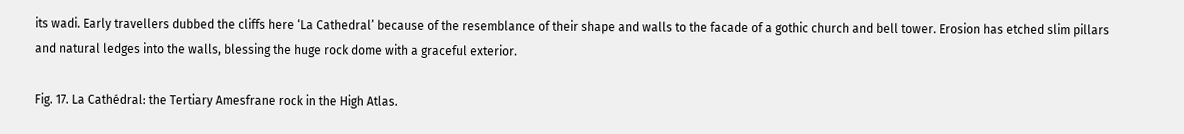its wadi. Early travellers dubbed the cliffs here ‘La Cathedral’ because of the resemblance of their shape and walls to the facade of a gothic church and bell tower. Erosion has etched slim pillars and natural ledges into the walls, blessing the huge rock dome with a graceful exterior.

Fig. 17. La Cathédral: the Tertiary Amesfrane rock in the High Atlas.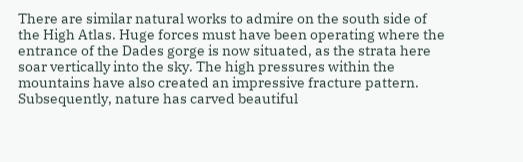There are similar natural works to admire on the south side of the High Atlas. Huge forces must have been operating where the entrance of the Dades gorge is now situated, as the strata here soar vertically into the sky. The high pressures within the mountains have also created an impressive fracture pattern. Subsequently, nature has carved beautiful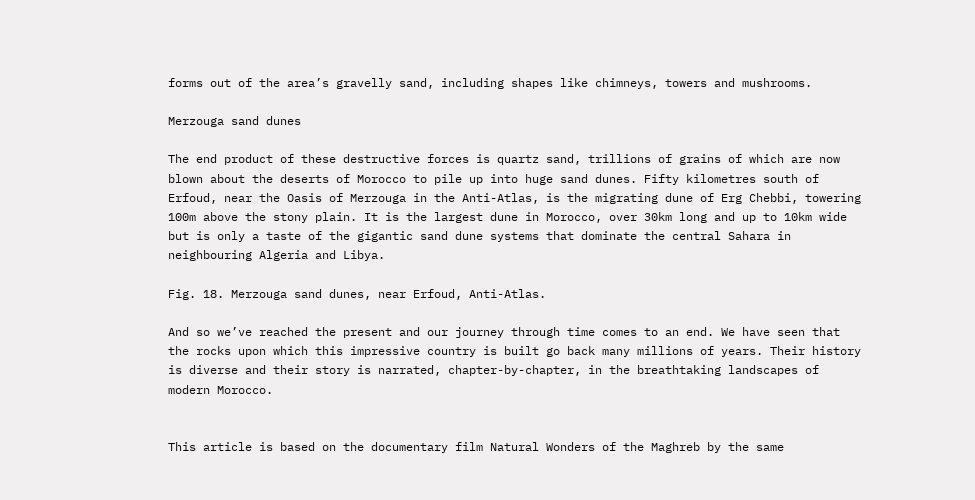forms out of the area’s gravelly sand, including shapes like chimneys, towers and mushrooms.

Merzouga sand dunes

The end product of these destructive forces is quartz sand, trillions of grains of which are now blown about the deserts of Morocco to pile up into huge sand dunes. Fifty kilometres south of Erfoud, near the Oasis of Merzouga in the Anti-Atlas, is the migrating dune of Erg Chebbi, towering 100m above the stony plain. It is the largest dune in Morocco, over 30km long and up to 10km wide but is only a taste of the gigantic sand dune systems that dominate the central Sahara in neighbouring Algeria and Libya.

Fig. 18. Merzouga sand dunes, near Erfoud, Anti-Atlas.

And so we’ve reached the present and our journey through time comes to an end. We have seen that the rocks upon which this impressive country is built go back many millions of years. Their history is diverse and their story is narrated, chapter-by-chapter, in the breathtaking landscapes of modern Morocco.


This article is based on the documentary film Natural Wonders of the Maghreb by the same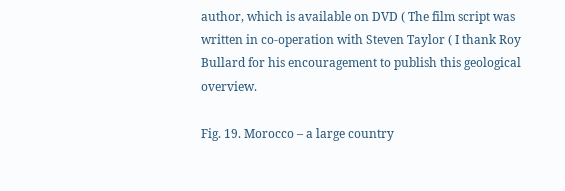author, which is available on DVD ( The film script was written in co-operation with Steven Taylor ( I thank Roy Bullard for his encouragement to publish this geological overview.

Fig. 19. Morocco – a large country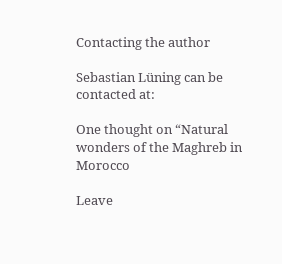Contacting the author

Sebastian Lüning can be contacted at:

One thought on “Natural wonders of the Maghreb in Morocco

Leave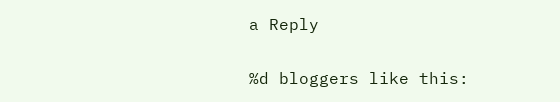a Reply

%d bloggers like this: